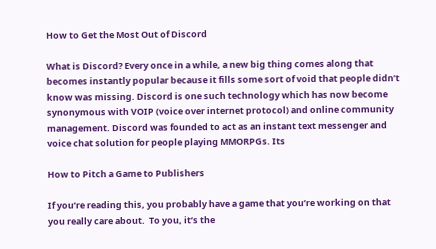How to Get the Most Out of Discord

What is Discord? Every once in a while, a new big thing comes along that becomes instantly popular because it fills some sort of void that people didn’t know was missing. Discord is one such technology which has now become synonymous with VOIP (voice over internet protocol) and online community management. Discord was founded to act as an instant text messenger and voice chat solution for people playing MMORPGs. Its

How to Pitch a Game to Publishers

If you’re reading this, you probably have a game that you’re working on that you really care about.  To you, it’s the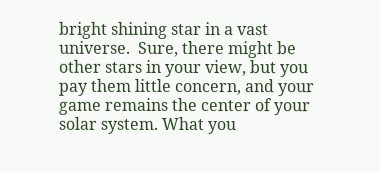bright shining star in a vast universe.  Sure, there might be other stars in your view, but you pay them little concern, and your game remains the center of your solar system. What you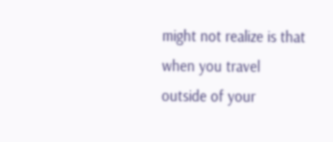might not realize is that when you travel outside of your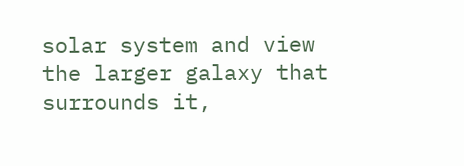solar system and view the larger galaxy that surrounds it,